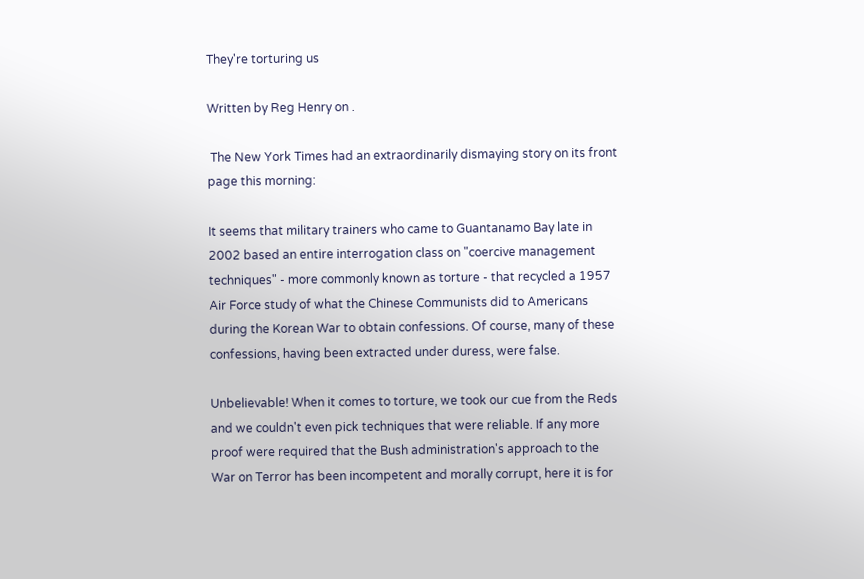They're torturing us

Written by Reg Henry on .

 The New York Times had an extraordinarily dismaying story on its front page this morning:

It seems that military trainers who came to Guantanamo Bay late in 2002 based an entire interrogation class on "coercive management techniques" - more commonly known as torture - that recycled a 1957 Air Force study of what the Chinese Communists did to Americans during the Korean War to obtain confessions. Of course, many of these confessions, having been extracted under duress, were false.

Unbelievable! When it comes to torture, we took our cue from the Reds and we couldn't even pick techniques that were reliable. If any more proof were required that the Bush administration's approach to the War on Terror has been incompetent and morally corrupt, here it is for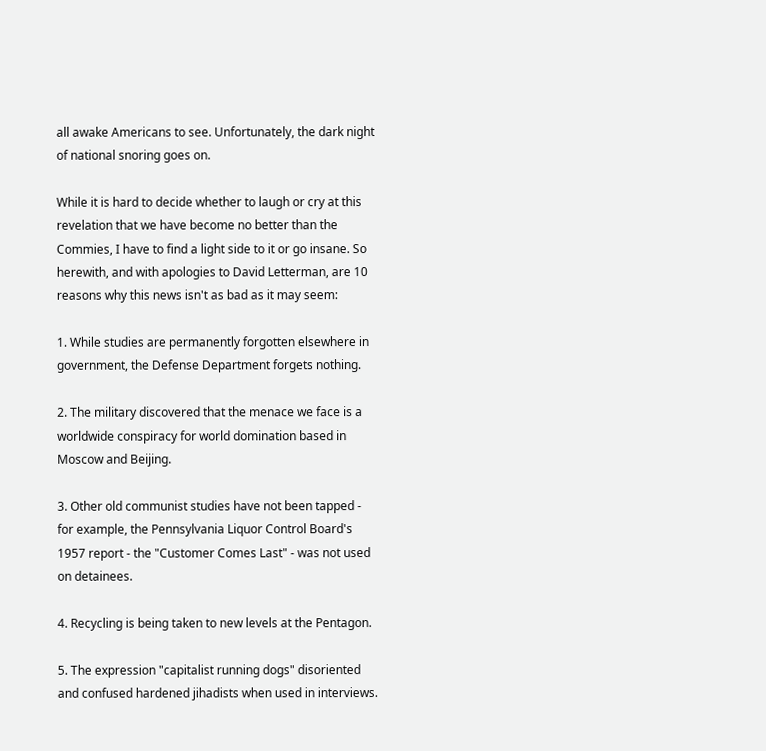all awake Americans to see. Unfortunately, the dark night of national snoring goes on.

While it is hard to decide whether to laugh or cry at this revelation that we have become no better than the Commies, I have to find a light side to it or go insane. So herewith, and with apologies to David Letterman, are 10 reasons why this news isn't as bad as it may seem:

1. While studies are permanently forgotten elsewhere in government, the Defense Department forgets nothing.

2. The military discovered that the menace we face is a worldwide conspiracy for world domination based in Moscow and Beijing.

3. Other old communist studies have not been tapped - for example, the Pennsylvania Liquor Control Board's 1957 report - the "Customer Comes Last" - was not used on detainees.

4. Recycling is being taken to new levels at the Pentagon.

5. The expression "capitalist running dogs" disoriented and confused hardened jihadists when used in interviews.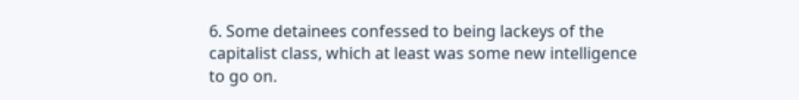6. Some detainees confessed to being lackeys of the capitalist class, which at least was some new intelligence to go on.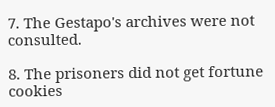7. The Gestapo's archives were not consulted.

8. The prisoners did not get fortune cookies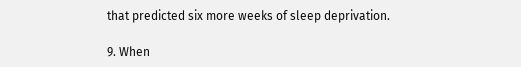that predicted six more weeks of sleep deprivation.

9. When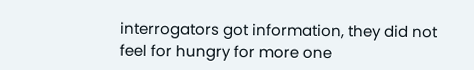interrogators got information, they did not feel for hungry for more one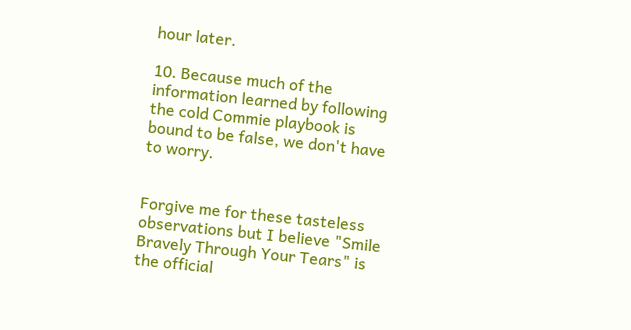hour later.

10. Because much of the information learned by following the cold Commie playbook is bound to be false, we don't have to worry.


Forgive me for these tasteless observations but I believe "Smile Bravely Through Your Tears" is the official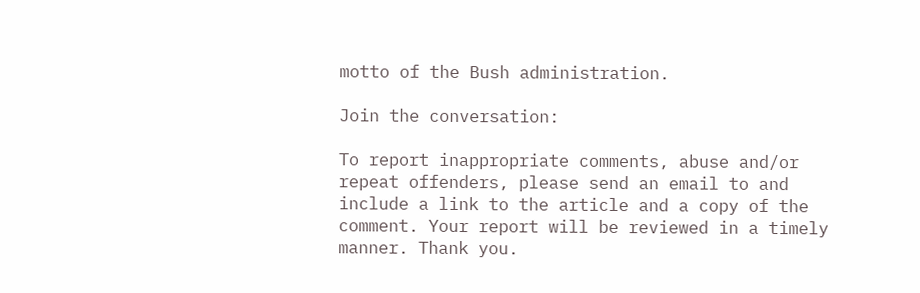motto of the Bush administration.

Join the conversation:

To report inappropriate comments, abuse and/or repeat offenders, please send an email to and include a link to the article and a copy of the comment. Your report will be reviewed in a timely manner. Thank you.